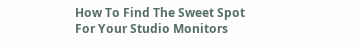How To Find The Sweet Spot For Your Studio Monitors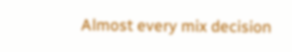Almost every mix decision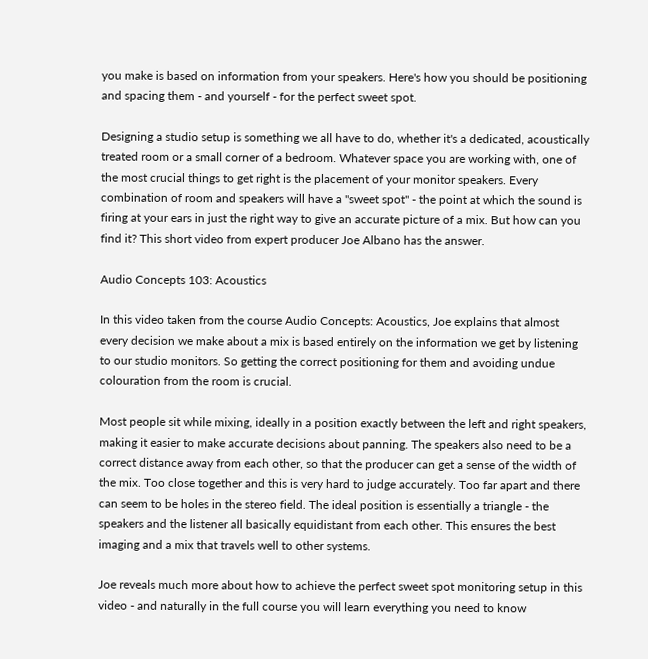you make is based on information from your speakers. Here's how you should be positioning and spacing them - and yourself - for the perfect sweet spot.

Designing a studio setup is something we all have to do, whether it's a dedicated, acoustically treated room or a small corner of a bedroom. Whatever space you are working with, one of the most crucial things to get right is the placement of your monitor speakers. Every combination of room and speakers will have a "sweet spot" - the point at which the sound is firing at your ears in just the right way to give an accurate picture of a mix. But how can you find it? This short video from expert producer Joe Albano has the answer.

Audio Concepts 103: Acoustics

In this video taken from the course Audio Concepts: Acoustics, Joe explains that almost every decision we make about a mix is based entirely on the information we get by listening to our studio monitors. So getting the correct positioning for them and avoiding undue colouration from the room is crucial.

Most people sit while mixing, ideally in a position exactly between the left and right speakers, making it easier to make accurate decisions about panning. The speakers also need to be a correct distance away from each other, so that the producer can get a sense of the width of the mix. Too close together and this is very hard to judge accurately. Too far apart and there can seem to be holes in the stereo field. The ideal position is essentially a triangle - the speakers and the listener all basically equidistant from each other. This ensures the best imaging and a mix that travels well to other systems.

Joe reveals much more about how to achieve the perfect sweet spot monitoring setup in this video - and naturally in the full course you will learn everything you need to know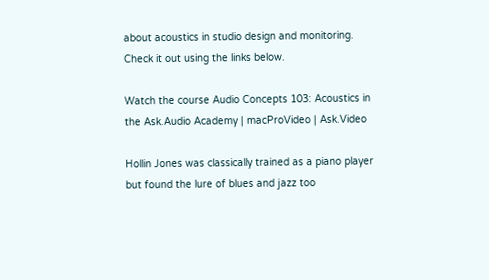about acoustics in studio design and monitoring. Check it out using the links below.

Watch the course Audio Concepts 103: Acoustics in the Ask.Audio Academy | macProVideo | Ask.Video

Hollin Jones was classically trained as a piano player but found the lure of blues and jazz too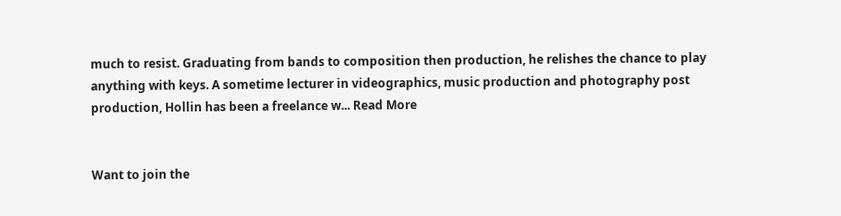much to resist. Graduating from bands to composition then production, he relishes the chance to play anything with keys. A sometime lecturer in videographics, music production and photography post production, Hollin has been a freelance w... Read More


Want to join the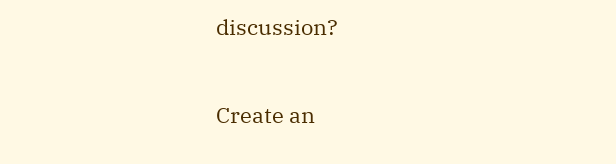discussion?

Create an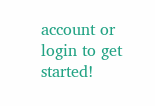account or login to get started!